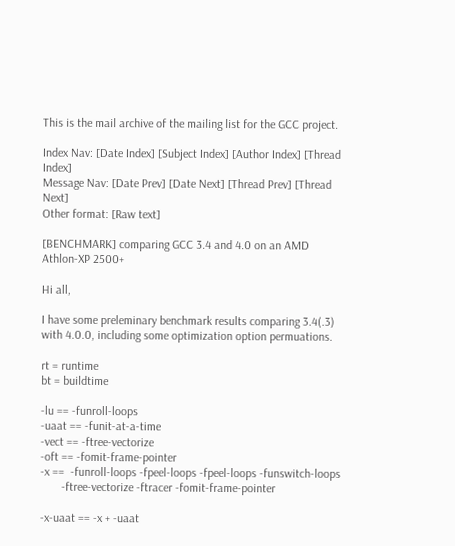This is the mail archive of the mailing list for the GCC project.

Index Nav: [Date Index] [Subject Index] [Author Index] [Thread Index]
Message Nav: [Date Prev] [Date Next] [Thread Prev] [Thread Next]
Other format: [Raw text]

[BENCHMARK] comparing GCC 3.4 and 4.0 on an AMD Athlon-XP 2500+

Hi all,

I have some preleminary benchmark results comparing 3.4(.3) with 4.0.0, including some optimization option permuations.

rt = runtime
bt = buildtime

-lu == -funroll-loops
-uaat == -funit-at-a-time
-vect == -ftree-vectorize
-oft == -fomit-frame-pointer
-x ==  -funroll-loops -fpeel-loops -fpeel-loops -funswitch-loops
       -ftree-vectorize -ftracer -fomit-frame-pointer

-x-uaat == -x + -uaat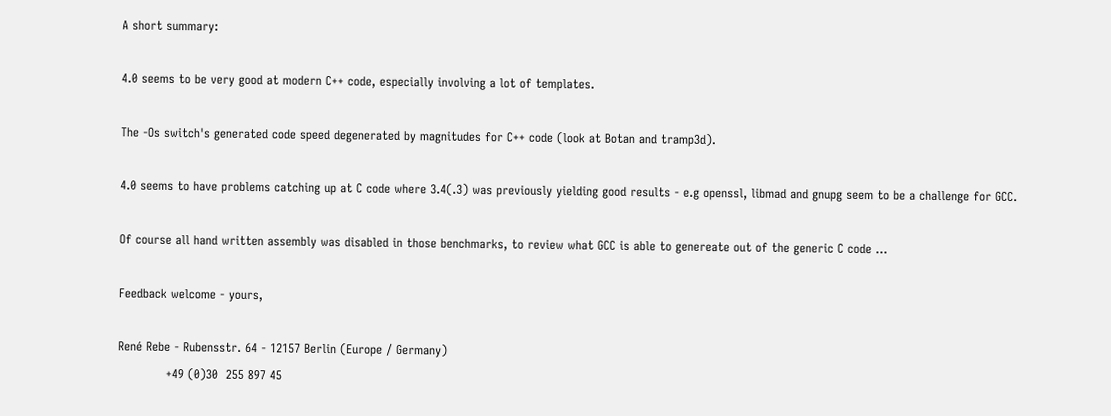A short summary:

4.0 seems to be very good at modern C++ code, especially involving a lot of templates.

The -Os switch's generated code speed degenerated by magnitudes for C++ code (look at Botan and tramp3d).

4.0 seems to have problems catching up at C code where 3.4(.3) was previously yielding good results - e.g openssl, libmad and gnupg seem to be a challenge for GCC.

Of course all hand written assembly was disabled in those benchmarks, to review what GCC is able to genereate out of the generic C code ...

Feedback welcome - yours,

René Rebe - Rubensstr. 64 - 12157 Berlin (Europe / Germany)
            +49 (0)30  255 897 45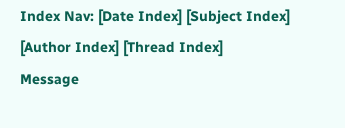Index Nav: [Date Index] [Subject Index] [Author Index] [Thread Index]
Message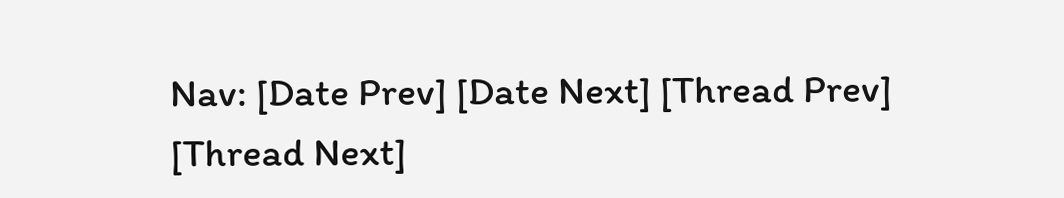Nav: [Date Prev] [Date Next] [Thread Prev] [Thread Next]